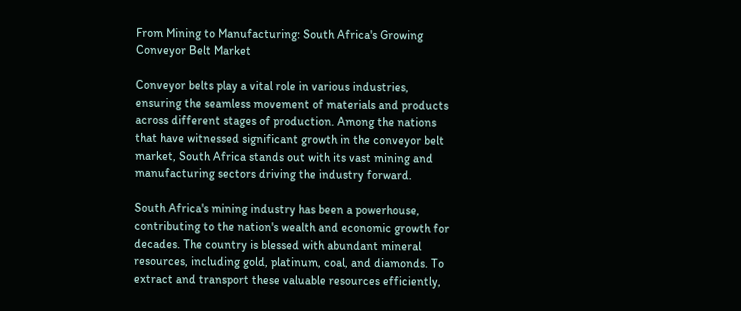From Mining to Manufacturing: South Africa's Growing Conveyor Belt Market

Conveyor belts play a vital role in various industries, ensuring the seamless movement of materials and products across different stages of production. Among the nations that have witnessed significant growth in the conveyor belt market, South Africa stands out with its vast mining and manufacturing sectors driving the industry forward.

South Africa's mining industry has been a powerhouse, contributing to the nation's wealth and economic growth for decades. The country is blessed with abundant mineral resources, including gold, platinum, coal, and diamonds. To extract and transport these valuable resources efficiently,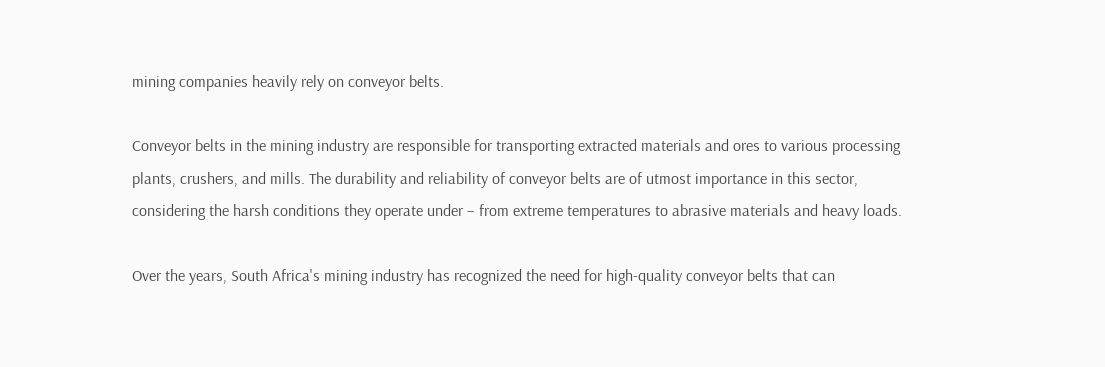mining companies heavily rely on conveyor belts.

Conveyor belts in the mining industry are responsible for transporting extracted materials and ores to various processing plants, crushers, and mills. The durability and reliability of conveyor belts are of utmost importance in this sector, considering the harsh conditions they operate under – from extreme temperatures to abrasive materials and heavy loads.

Over the years, South Africa's mining industry has recognized the need for high-quality conveyor belts that can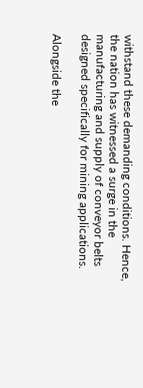withstand these demanding conditions. Hence, the nation has witnessed a surge in the manufacturing and supply of conveyor belts designed specifically for mining applications.

Alongside the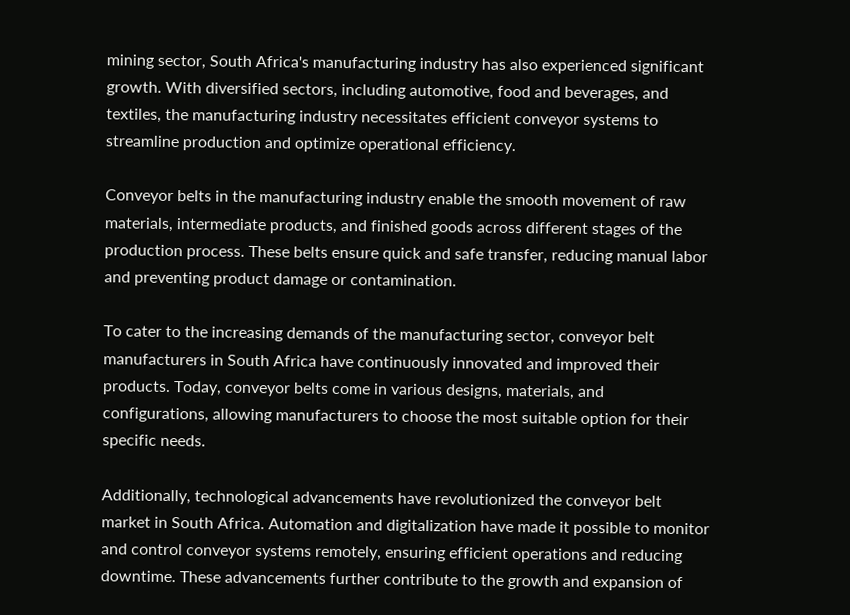mining sector, South Africa's manufacturing industry has also experienced significant growth. With diversified sectors, including automotive, food and beverages, and textiles, the manufacturing industry necessitates efficient conveyor systems to streamline production and optimize operational efficiency.

Conveyor belts in the manufacturing industry enable the smooth movement of raw materials, intermediate products, and finished goods across different stages of the production process. These belts ensure quick and safe transfer, reducing manual labor and preventing product damage or contamination.

To cater to the increasing demands of the manufacturing sector, conveyor belt manufacturers in South Africa have continuously innovated and improved their products. Today, conveyor belts come in various designs, materials, and configurations, allowing manufacturers to choose the most suitable option for their specific needs.

Additionally, technological advancements have revolutionized the conveyor belt market in South Africa. Automation and digitalization have made it possible to monitor and control conveyor systems remotely, ensuring efficient operations and reducing downtime. These advancements further contribute to the growth and expansion of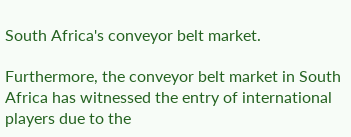South Africa's conveyor belt market.

Furthermore, the conveyor belt market in South Africa has witnessed the entry of international players due to the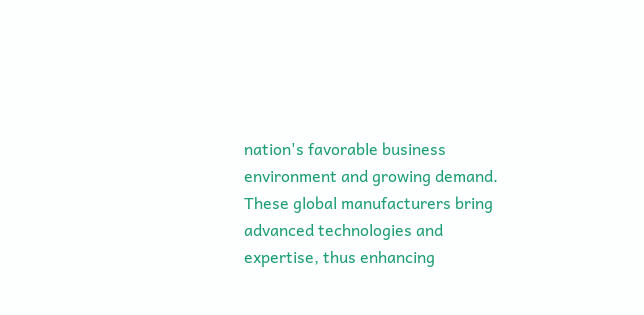nation's favorable business environment and growing demand. These global manufacturers bring advanced technologies and expertise, thus enhancing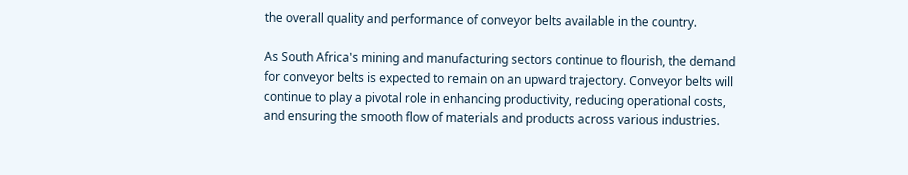the overall quality and performance of conveyor belts available in the country.

As South Africa's mining and manufacturing sectors continue to flourish, the demand for conveyor belts is expected to remain on an upward trajectory. Conveyor belts will continue to play a pivotal role in enhancing productivity, reducing operational costs, and ensuring the smooth flow of materials and products across various industries.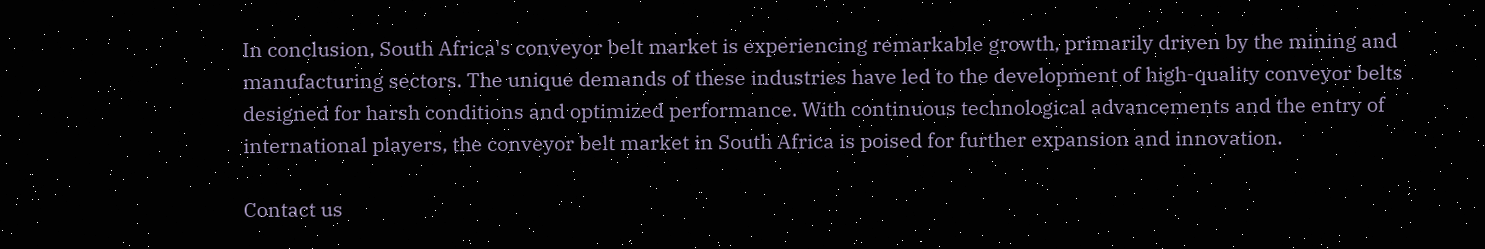In conclusion, South Africa's conveyor belt market is experiencing remarkable growth, primarily driven by the mining and manufacturing sectors. The unique demands of these industries have led to the development of high-quality conveyor belts designed for harsh conditions and optimized performance. With continuous technological advancements and the entry of international players, the conveyor belt market in South Africa is poised for further expansion and innovation.

Contact us